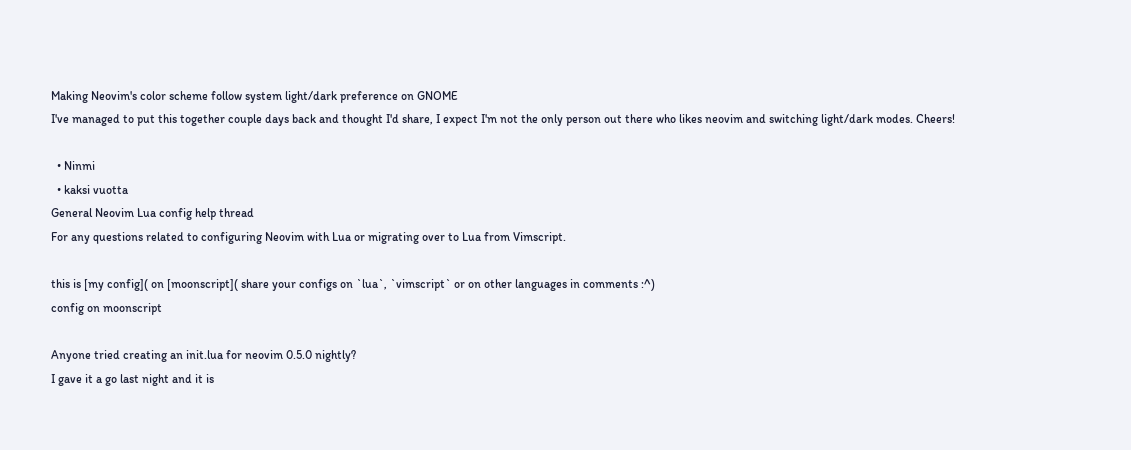Making Neovim's color scheme follow system light/dark preference on GNOME
I've managed to put this together couple days back and thought I'd share, I expect I'm not the only person out there who likes neovim and switching light/dark modes. Cheers!

  • Ninmi
  • kaksi vuotta
General Neovim Lua config help thread
For any questions related to configuring Neovim with Lua or migrating over to Lua from Vimscript.

this is [my config]( on [moonscript]( share your configs on `lua`, `vimscript` or on other languages in comments :^)
config on moonscript

Anyone tried creating an init.lua for neovim 0.5.0 nightly?
I gave it a go last night and it is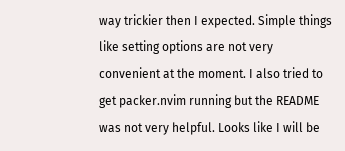way trickier then I expected. Simple things like setting options are not very convenient at the moment. I also tried to get packer.nvim running but the README was not very helpful. Looks like I will be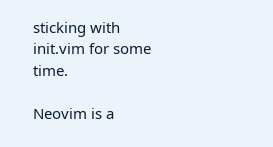sticking with init.vim for some time.

Neovim is a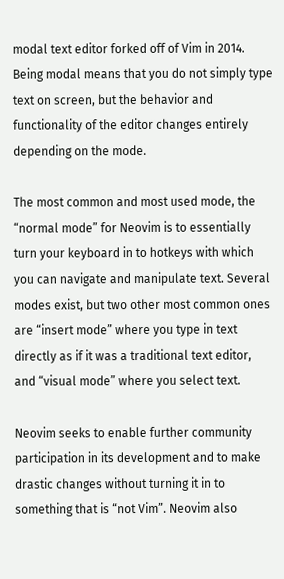modal text editor forked off of Vim in 2014. Being modal means that you do not simply type text on screen, but the behavior and functionality of the editor changes entirely depending on the mode.

The most common and most used mode, the “normal mode” for Neovim is to essentially turn your keyboard in to hotkeys with which you can navigate and manipulate text. Several modes exist, but two other most common ones are “insert mode” where you type in text directly as if it was a traditional text editor, and “visual mode” where you select text.

Neovim seeks to enable further community participation in its development and to make drastic changes without turning it in to something that is “not Vim”. Neovim also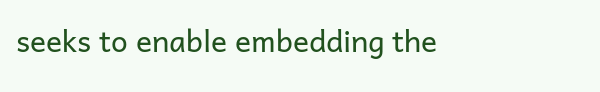seeks to enable embedding the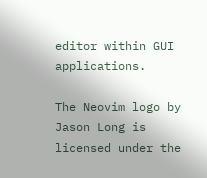editor within GUI applications.

The Neovim logo by Jason Long is licensed under the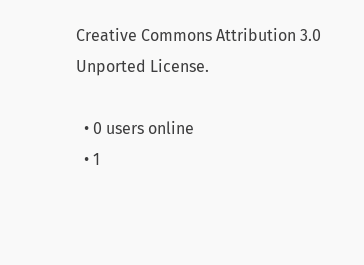Creative Commons Attribution 3.0 Unported License.

  • 0 users online
  • 1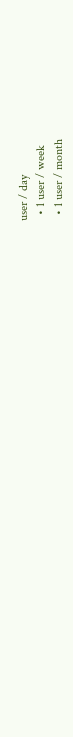user / day
  • 1 user / week
  • 1 user / month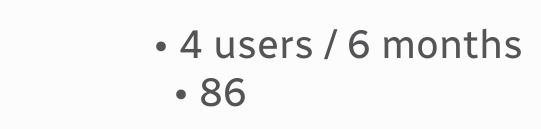• 4 users / 6 months
  • 86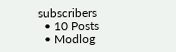subscribers
  • 10 Posts
  • Modlog